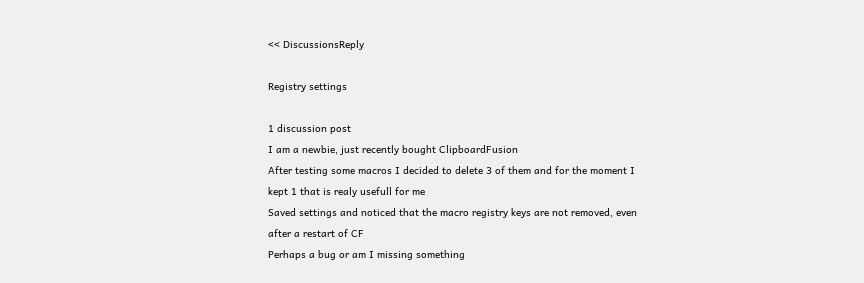<< DiscussionsReply

Registry settings

1 discussion post
I am a newbie, just recently bought ClipboardFusion
After testing some macros I decided to delete 3 of them and for the moment I kept 1 that is realy usefull for me
Saved settings and noticed that the macro registry keys are not removed, even after a restart of CF
Perhaps a bug or am I missing something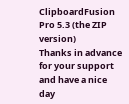ClipboardFusion Pro 5.3 (the ZIP version)
Thanks in advance for your support and have a nice day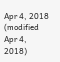Apr 4, 2018 (modified Apr 4, 2018)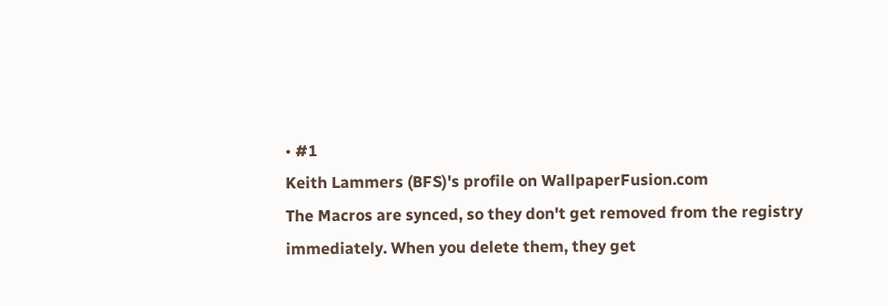• #1
Keith Lammers (BFS)'s profile on WallpaperFusion.com
The Macros are synced, so they don't get removed from the registry immediately. When you delete them, they get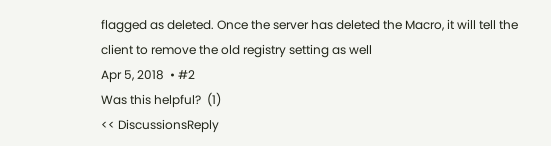flagged as deleted. Once the server has deleted the Macro, it will tell the client to remove the old registry setting as well
Apr 5, 2018  • #2
Was this helpful?  (1)
<< DiscussionsReply